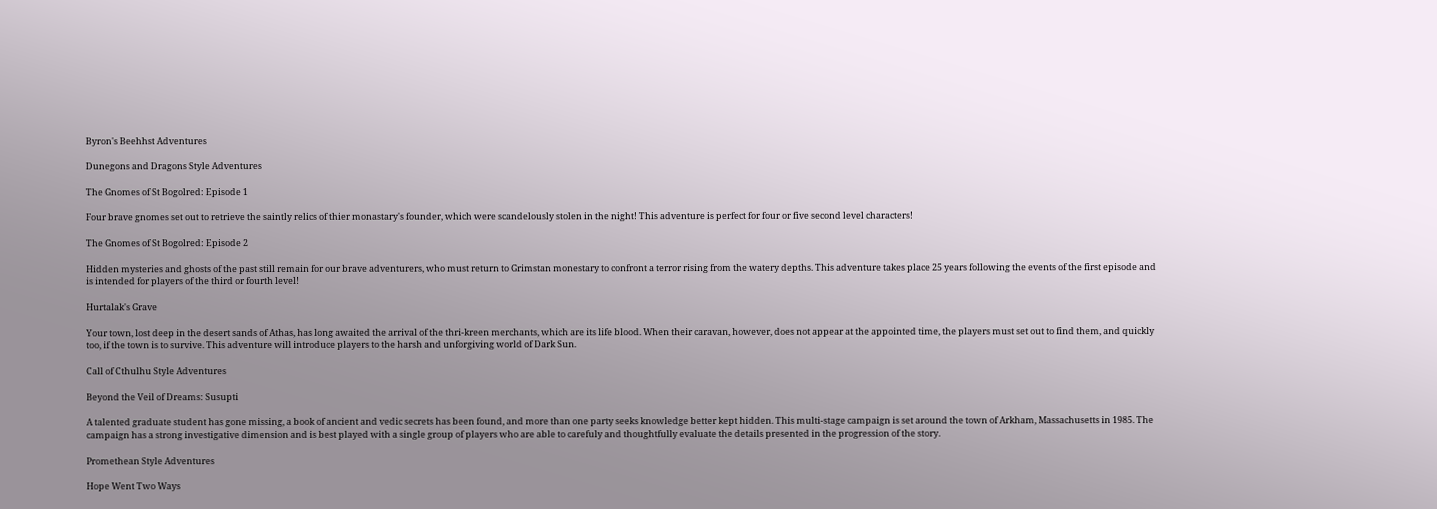Byron's Beehhst Adventures

Dunegons and Dragons Style Adventures

The Gnomes of St Bogolred: Episode 1

Four brave gnomes set out to retrieve the saintly relics of thier monastary's founder, which were scandelously stolen in the night! This adventure is perfect for four or five second level characters!

The Gnomes of St Bogolred: Episode 2

Hidden mysteries and ghosts of the past still remain for our brave adventurers, who must return to Grimstan monestary to confront a terror rising from the watery depths. This adventure takes place 25 years following the events of the first episode and is intended for players of the third or fourth level!

Hurtalak's Grave

Your town, lost deep in the desert sands of Athas, has long awaited the arrival of the thri-kreen merchants, which are its life blood. When their caravan, however, does not appear at the appointed time, the players must set out to find them, and quickly too, if the town is to survive. This adventure will introduce players to the harsh and unforgiving world of Dark Sun.

Call of Cthulhu Style Adventures

Beyond the Veil of Dreams: Susupti

A talented graduate student has gone missing, a book of ancient and vedic secrets has been found, and more than one party seeks knowledge better kept hidden. This multi-stage campaign is set around the town of Arkham, Massachusetts in 1985. The campaign has a strong investigative dimension and is best played with a single group of players who are able to carefuly and thoughtfully evaluate the details presented in the progression of the story.

Promethean Style Adventures

Hope Went Two Ways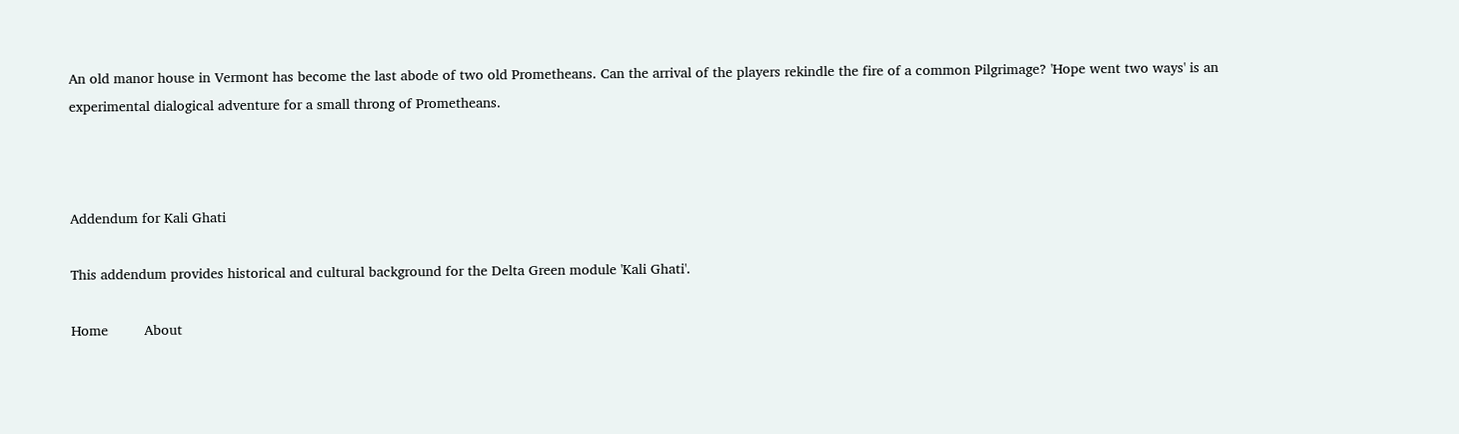An old manor house in Vermont has become the last abode of two old Prometheans. Can the arrival of the players rekindle the fire of a common Pilgrimage? 'Hope went two ways' is an experimental dialogical adventure for a small throng of Prometheans.



Addendum for Kali Ghati

This addendum provides historical and cultural background for the Delta Green module 'Kali Ghati'.

Home         About